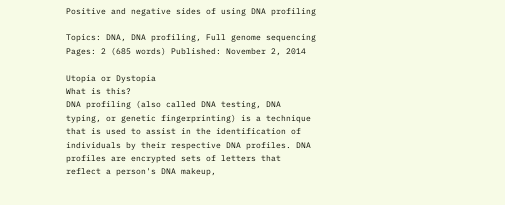Positive and negative sides of using DNA profiling

Topics: DNA, DNA profiling, Full genome sequencing Pages: 2 (685 words) Published: November 2, 2014

Utopia or Dystopia
What is this?
DNA profiling (also called DNA testing, DNA typing, or genetic fingerprinting) is a technique that is used to assist in the identification of individuals by their respective DNA profiles. DNA profiles are encrypted sets of letters that reflect a person's DNA makeup,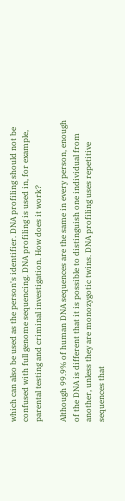which can also be used as the person's identifier. DNA profiling should not be confused with full genome sequencing. DNA profiling is used in, for example, parental testing and criminal investigation. How does it work?

Although 99.9% of human DNA sequences are the same in every person, enough of the DNA is different that it is possible to distinguish one individual from another, unless they are monozygotic twins. DNA profiling uses repetitive sequences that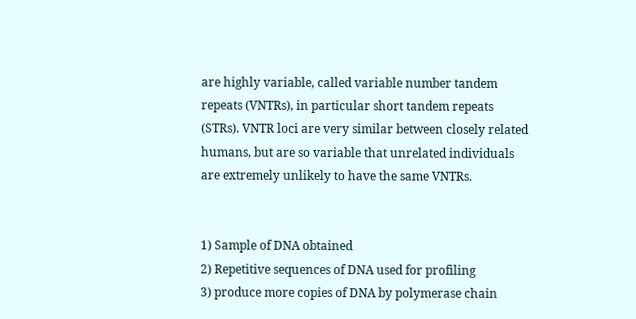are highly variable, called variable number tandem repeats (VNTRs), in particular short tandem repeats (STRs). VNTR loci are very similar between closely related humans, but are so variable that unrelated individuals are extremely unlikely to have the same VNTRs.


1) Sample of DNA obtained
2) Repetitive sequences of DNA used for profiling
3) produce more copies of DNA by polymerase chain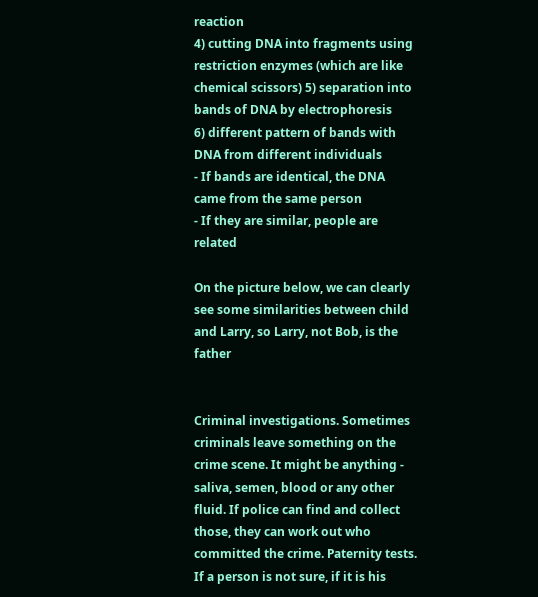reaction
4) cutting DNA into fragments using restriction enzymes (which are like chemical scissors) 5) separation into bands of DNA by electrophoresis
6) different pattern of bands with DNA from different individuals
- If bands are identical, the DNA came from the same person
- If they are similar, people are related

On the picture below, we can clearly see some similarities between child and Larry, so Larry, not Bob, is the father


Criminal investigations. Sometimes criminals leave something on the crime scene. It might be anything - saliva, semen, blood or any other fluid. If police can find and collect those, they can work out who committed the crime. Paternity tests. If a person is not sure, if it is his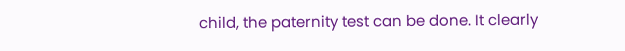child, the paternity test can be done. It clearly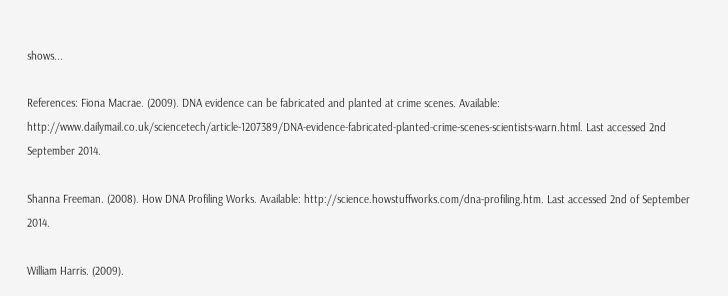shows...

References: Fiona Macrae. (2009). DNA evidence can be fabricated and planted at crime scenes. Available: http://www.dailymail.co.uk/sciencetech/article-1207389/DNA-evidence-fabricated-planted-crime-scenes-scientists-warn.html. Last accessed 2nd September 2014.

Shanna Freeman. (2008). How DNA Profiling Works. Available: http://science.howstuffworks.com/dna-profiling.htm. Last accessed 2nd of September 2014.

William Harris. (2009).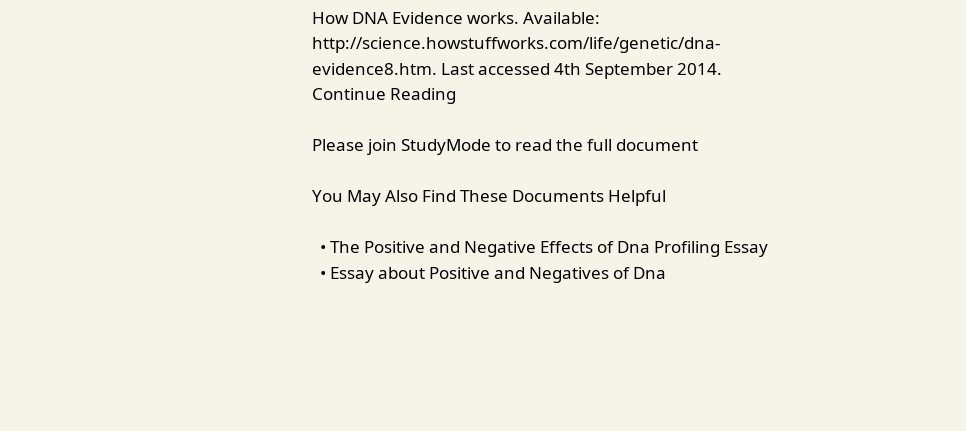How DNA Evidence works. Available: http://science.howstuffworks.com/life/genetic/dna-evidence8.htm. Last accessed 4th September 2014.
Continue Reading

Please join StudyMode to read the full document

You May Also Find These Documents Helpful

  • The Positive and Negative Effects of Dna Profiling Essay
  • Essay about Positive and Negatives of Dna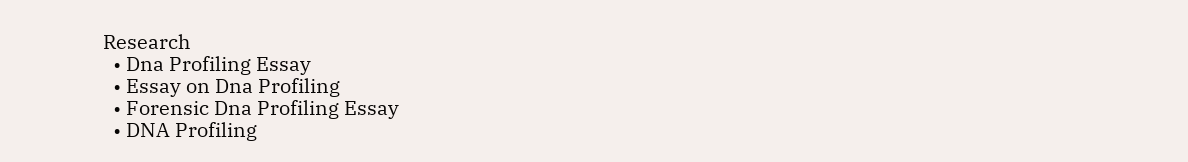Research
  • Dna Profiling Essay
  • Essay on Dna Profiling
  • Forensic Dna Profiling Essay
  • DNA Profiling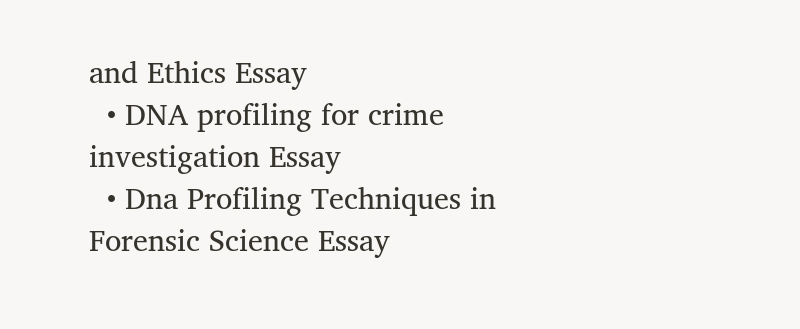and Ethics Essay
  • DNA profiling for crime investigation Essay
  • Dna Profiling Techniques in Forensic Science Essay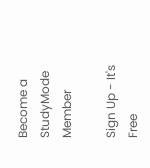Become a StudyMode Member

Sign Up - It's Free